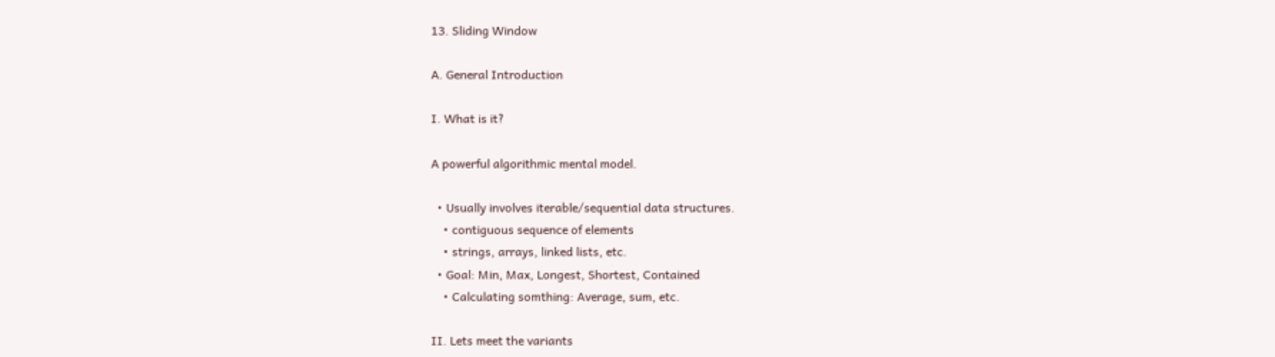13. Sliding Window

A. General Introduction

I. What is it?

A powerful algorithmic mental model.

  • Usually involves iterable/sequential data structures.
    • contiguous sequence of elements
    • strings, arrays, linked lists, etc.
  • Goal: Min, Max, Longest, Shortest, Contained
    • Calculating somthing: Average, sum, etc.

II. Lets meet the variants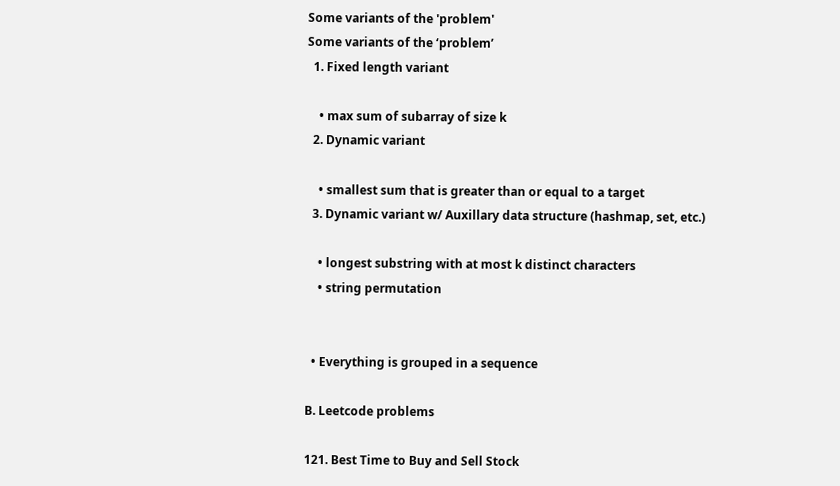Some variants of the 'problem'
Some variants of the ‘problem’
  1. Fixed length variant

    • max sum of subarray of size k
  2. Dynamic variant

    • smallest sum that is greater than or equal to a target
  3. Dynamic variant w/ Auxillary data structure (hashmap, set, etc.)

    • longest substring with at most k distinct characters
    • string permutation


  • Everything is grouped in a sequence

B. Leetcode problems

121. Best Time to Buy and Sell Stock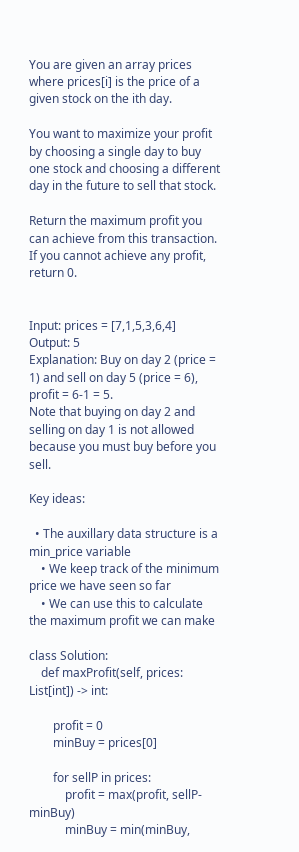You are given an array prices where prices[i] is the price of a given stock on the ith day.

You want to maximize your profit by choosing a single day to buy one stock and choosing a different day in the future to sell that stock.

Return the maximum profit you can achieve from this transaction. If you cannot achieve any profit, return 0.


Input: prices = [7,1,5,3,6,4]
Output: 5
Explanation: Buy on day 2 (price = 1) and sell on day 5 (price = 6), profit = 6-1 = 5.
Note that buying on day 2 and selling on day 1 is not allowed because you must buy before you sell.

Key ideas:

  • The auxillary data structure is a min_price variable
    • We keep track of the minimum price we have seen so far
    • We can use this to calculate the maximum profit we can make

class Solution:
    def maxProfit(self, prices: List[int]) -> int:

        profit = 0
        minBuy = prices[0]

        for sellP in prices:
            profit = max(profit, sellP-minBuy)
            minBuy = min(minBuy,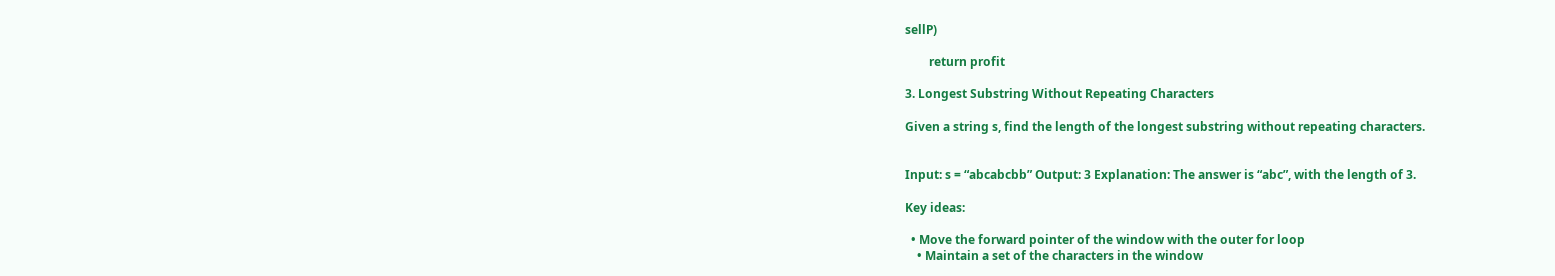sellP)

        return profit

3. Longest Substring Without Repeating Characters

Given a string s, find the length of the longest substring without repeating characters.


Input: s = “abcabcbb” Output: 3 Explanation: The answer is “abc”, with the length of 3.

Key ideas:

  • Move the forward pointer of the window with the outer for loop
    • Maintain a set of the characters in the window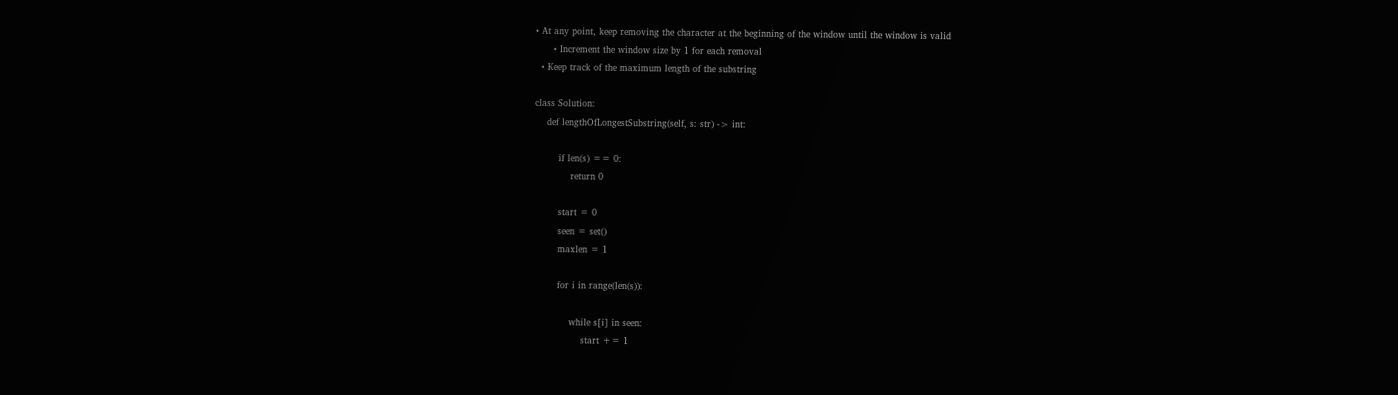• At any point, keep removing the character at the beginning of the window until the window is valid
      • Increment the window size by 1 for each removal
  • Keep track of the maximum length of the substring

class Solution:
    def lengthOfLongestSubstring(self, s: str) -> int:

        if len(s) == 0:
            return 0

        start = 0
        seen = set()
        maxlen = 1

        for i in range(len(s)):

            while s[i] in seen:
                start += 1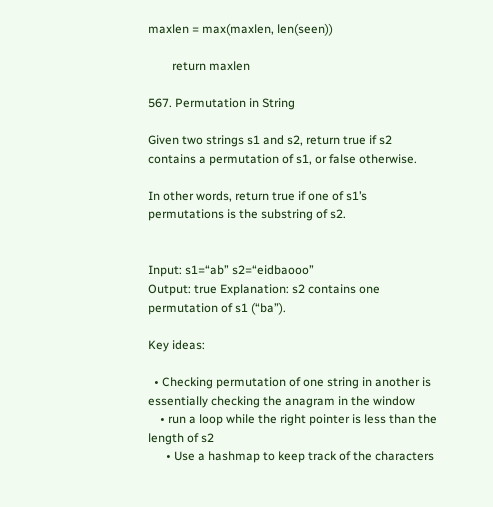maxlen = max(maxlen, len(seen))

        return maxlen

567. Permutation in String

Given two strings s1 and s2, return true if s2 contains a permutation of s1, or false otherwise.

In other words, return true if one of s1’s permutations is the substring of s2.


Input: s1=“ab” s2=“eidbaooo”
Output: true Explanation: s2 contains one permutation of s1 (“ba”).

Key ideas:

  • Checking permutation of one string in another is essentially checking the anagram in the window
    • run a loop while the right pointer is less than the length of s2
      • Use a hashmap to keep track of the characters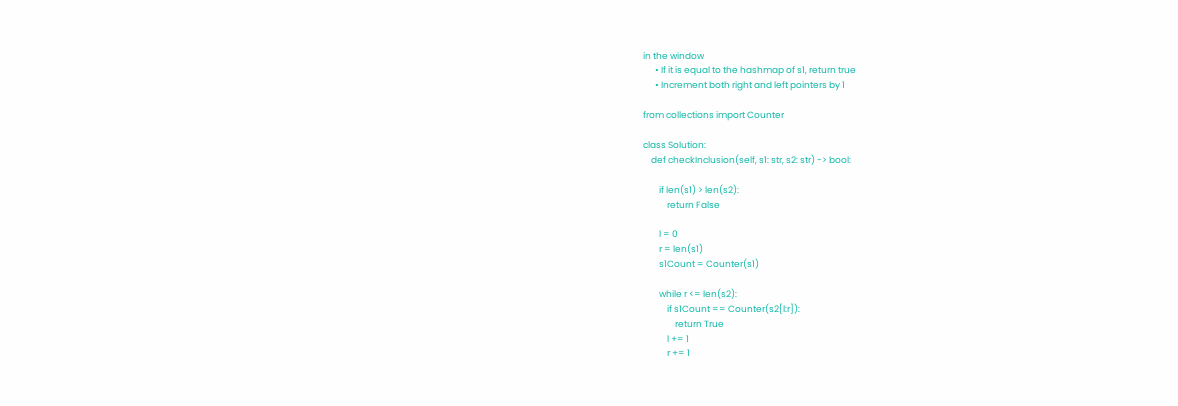in the window
      • If it is equal to the hashmap of s1, return true
      • Increment both right and left pointers by 1

from collections import Counter

class Solution:
    def checkInclusion(self, s1: str, s2: str) -> bool:

        if len(s1) > len(s2):
            return False

        l = 0
        r = len(s1)
        s1Count = Counter(s1)

        while r <= len(s2):
            if s1Count == Counter(s2[l:r]):
                return True
            l += 1
            r += 1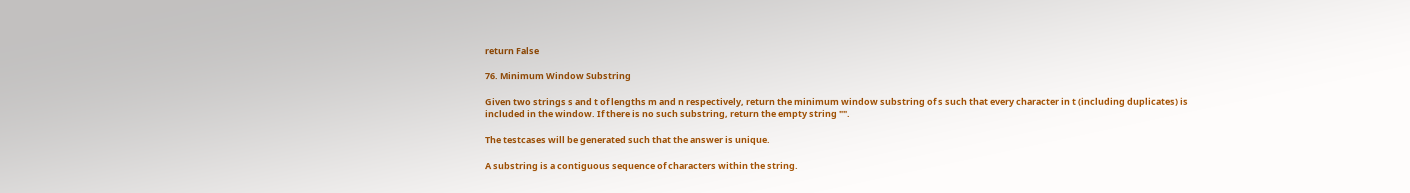return False

76. Minimum Window Substring

Given two strings s and t of lengths m and n respectively, return the minimum window substring of s such that every character in t (including duplicates) is included in the window. If there is no such substring, return the empty string "".

The testcases will be generated such that the answer is unique.

A substring is a contiguous sequence of characters within the string.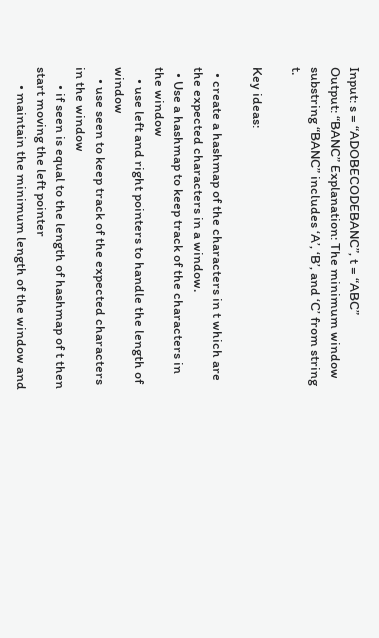Input: s = “ADOBECODEBANC”, t = “ABC”
Output: “BANC” Explanation: The minimum window substring “BANC” includes ‘A’, ‘B’, and ‘C’ from string t.

Key ideas:

  • create a hashmap of the characters in t which are the expected characters in a window.
  • Use a hashmap to keep track of the characters in the window
    • use left and right pointers to handle the length of window
    • use seen to keep track of the expected characters in the window
      • if seen is equal to the length of hashmap of t then start moving the left pointer
      • maintain the minimum length of the window and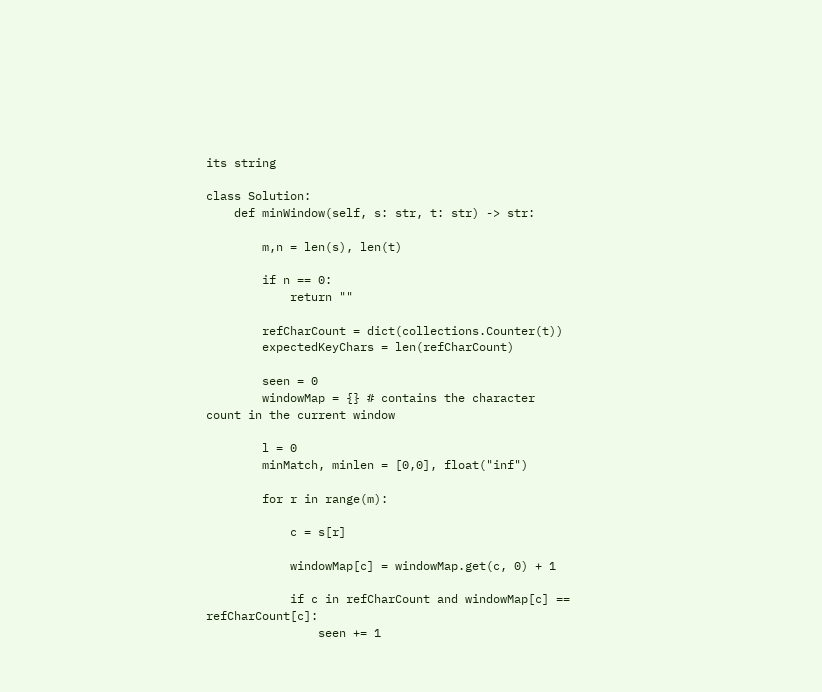its string

class Solution:
    def minWindow(self, s: str, t: str) -> str:

        m,n = len(s), len(t)

        if n == 0:
            return ""

        refCharCount = dict(collections.Counter(t))
        expectedKeyChars = len(refCharCount)

        seen = 0
        windowMap = {} # contains the character count in the current window

        l = 0
        minMatch, minlen = [0,0], float("inf")

        for r in range(m):

            c = s[r]

            windowMap[c] = windowMap.get(c, 0) + 1

            if c in refCharCount and windowMap[c] == refCharCount[c]:
                seen += 1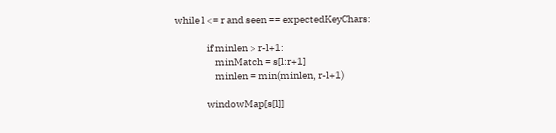while l <= r and seen == expectedKeyChars:

                if minlen > r-l+1:
                    minMatch = s[l:r+1]
                    minlen = min(minlen, r-l+1)

                windowMap[s[l]]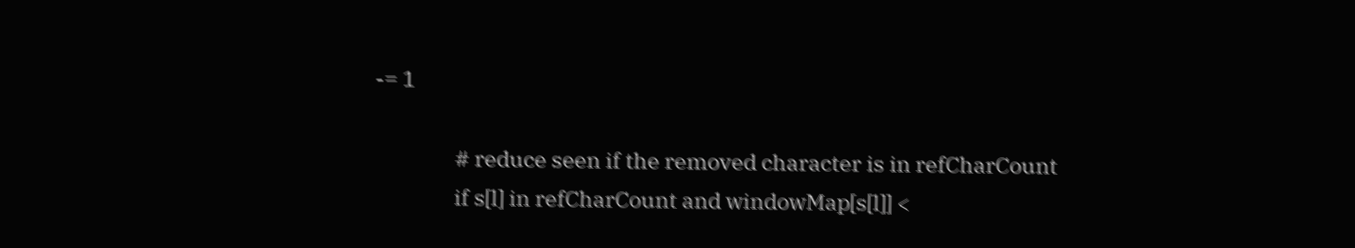-= 1

                # reduce seen if the removed character is in refCharCount
                if s[l] in refCharCount and windowMap[s[l]] <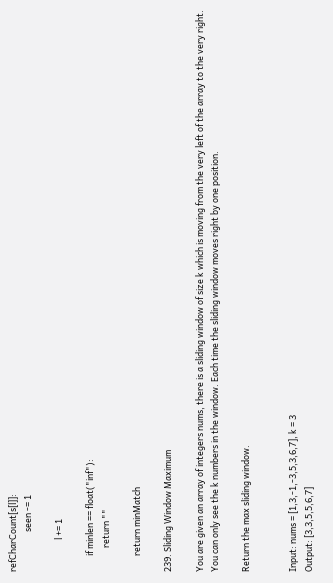refCharCount[s[l]]:
                    seen -= 1

                l += 1

        if minlen == float("inf"):
            return ""

        return minMatch

239. Sliding Window Maximum

You are given an array of integers nums, there is a sliding window of size k which is moving from the very left of the array to the very right. You can only see the k numbers in the window. Each time the sliding window moves right by one position.

Return the max sliding window.


Input: nums = [1,3,-1,-3,5,3,6,7], k = 3
Output: [3,3,5,5,6,7]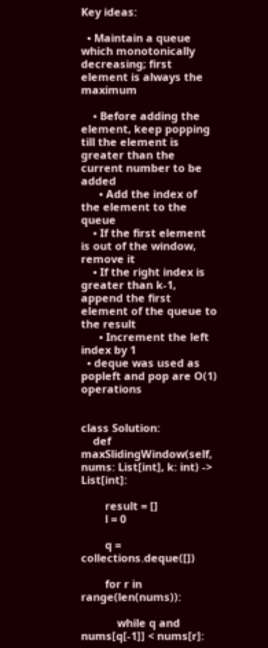Key ideas:

  • Maintain a queue which monotonically decreasing; first element is always the maximum

    • Before adding the element, keep popping till the element is greater than the current number to be added
      • Add the index of the element to the queue
    • If the first element is out of the window, remove it
    • If the right index is greater than k-1, append the first element of the queue to the result
      • Increment the left index by 1
  • deque was used as popleft and pop are O(1) operations


class Solution:
    def maxSlidingWindow(self, nums: List[int], k: int) -> List[int]:

        result = []
        l = 0

        q = collections.deque([])

        for r in range(len(nums)):

            while q and nums[q[-1]] < nums[r]: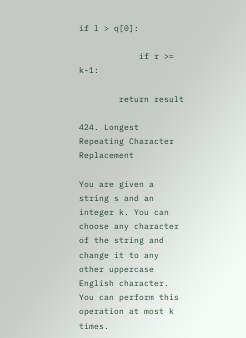if l > q[0]:

            if r >= k-1:

        return result

424. Longest Repeating Character Replacement

You are given a string s and an integer k. You can choose any character of the string and change it to any other uppercase English character. You can perform this operation at most k times.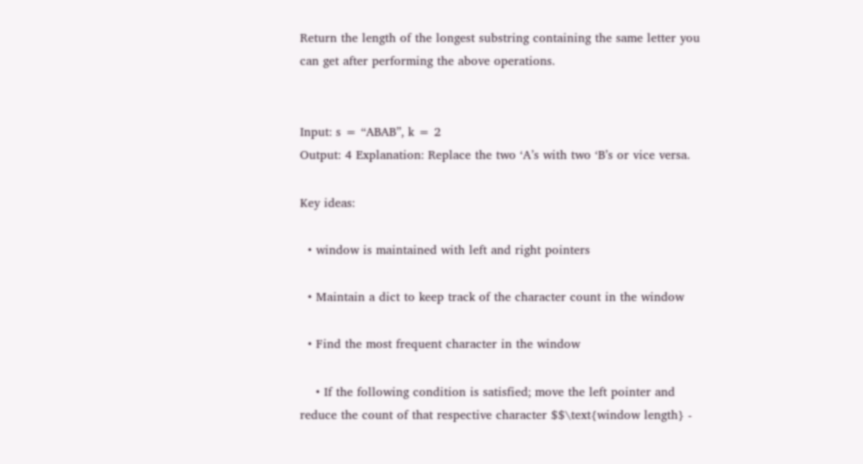Return the length of the longest substring containing the same letter you can get after performing the above operations.


Input: s = “ABAB”, k = 2
Output: 4 Explanation: Replace the two ‘A’s with two ‘B’s or vice versa.

Key ideas:

  • window is maintained with left and right pointers

  • Maintain a dict to keep track of the character count in the window

  • Find the most frequent character in the window

    • If the following condition is satisfied; move the left pointer and reduce the count of that respective character $$\text{window length} -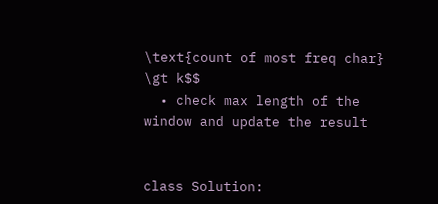\text{count of most freq char} \gt k$$
  • check max length of the window and update the result


class Solution: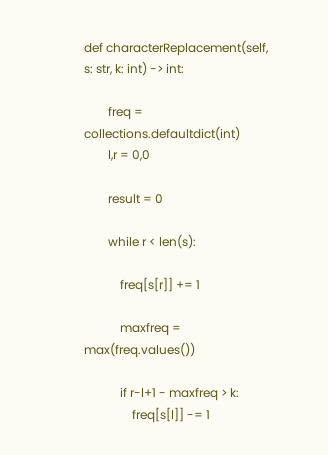def characterReplacement(self, s: str, k: int) -> int:

        freq = collections.defaultdict(int)
        l,r = 0,0

        result = 0

        while r < len(s):

            freq[s[r]] += 1

            maxfreq = max(freq.values())

            if r-l+1 - maxfreq > k:
                freq[s[l]] -= 1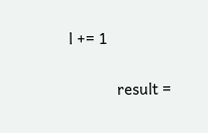l += 1

            result =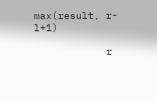max(result, r-l+1)

            r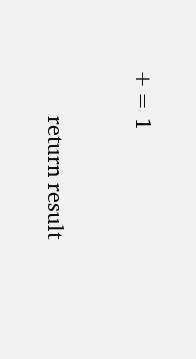+= 1

        return result